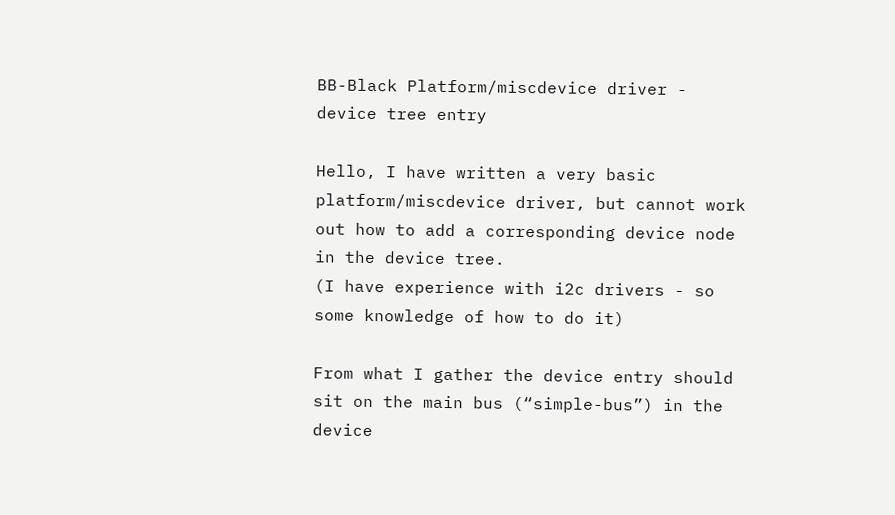BB-Black Platform/miscdevice driver - device tree entry

Hello, I have written a very basic platform/miscdevice driver, but cannot work out how to add a corresponding device node in the device tree.
(I have experience with i2c drivers - so some knowledge of how to do it)

From what I gather the device entry should sit on the main bus (“simple-bus”) in the device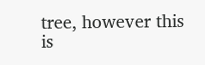tree, however this is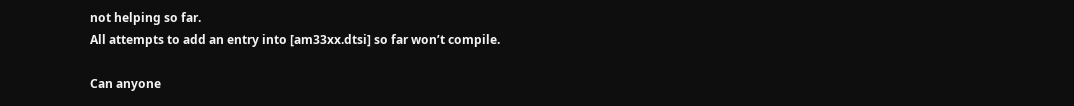not helping so far.
All attempts to add an entry into [am33xx.dtsi] so far won’t compile.

Can anyone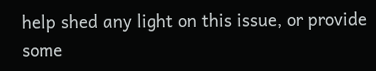help shed any light on this issue, or provide some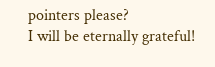pointers please?
I will be eternally grateful!